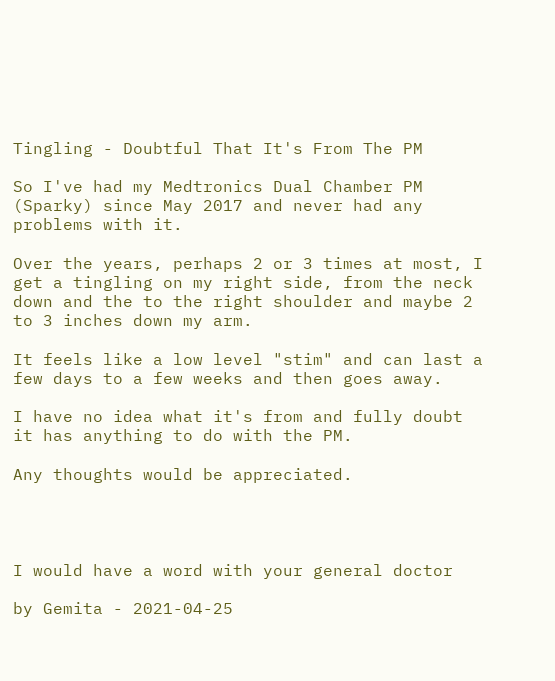Tingling - Doubtful That It's From The PM

So I've had my Medtronics Dual Chamber PM (Sparky) since May 2017 and never had any problems with it.

Over the years, perhaps 2 or 3 times at most, I get a tingling on my right side, from the neck down and the to the right shoulder and maybe 2 to 3 inches down my arm.

It feels like a low level "stim" and can last a few days to a few weeks and then goes away.

I have no idea what it's from and fully doubt it has anything to do with the PM.

Any thoughts would be appreciated.




I would have a word with your general doctor

by Gemita - 2021-04-25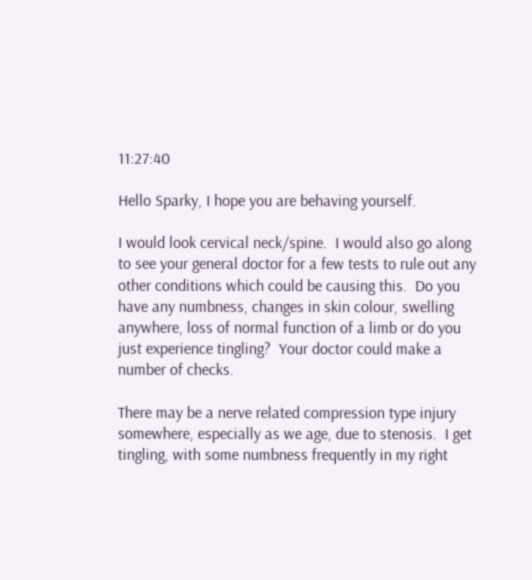11:27:40

Hello Sparky, I hope you are behaving yourself.

I would look cervical neck/spine.  I would also go along to see your general doctor for a few tests to rule out any other conditions which could be causing this.  Do you have any numbness, changes in skin colour, swelling anywhere, loss of normal function of a limb or do you just experience tingling?  Your doctor could make a number of checks.

There may be a nerve related compression type injury somewhere, especially as we age, due to stenosis.  I get tingling, with some numbness frequently in my right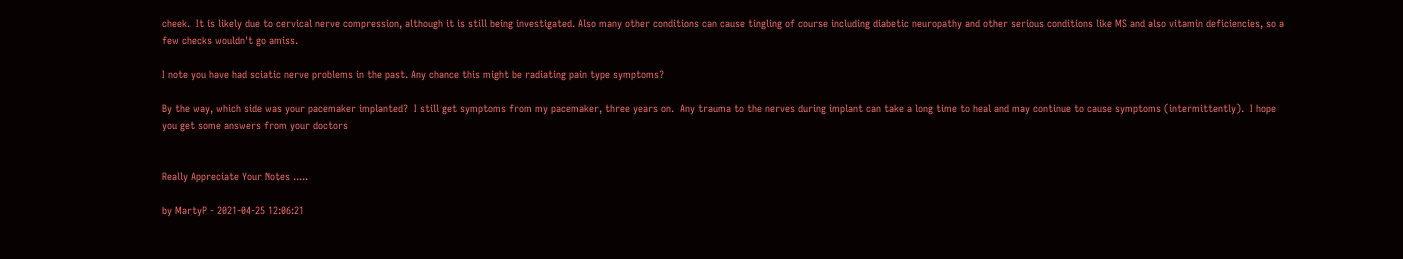cheek.  It is likely due to cervical nerve compression, although it is still being investigated. Also many other conditions can cause tingling of course including diabetic neuropathy and other serious conditions like MS and also vitamin deficiencies, so a few checks wouldn't go amiss.

I note you have had sciatic nerve problems in the past. Any chance this might be radiating pain type symptoms?

By the way, which side was your pacemaker implanted?  I still get symptoms from my pacemaker, three years on.  Any trauma to the nerves during implant can take a long time to heal and may continue to cause symptoms (intermittently).  I hope you get some answers from your doctors


Really Appreciate Your Notes .....

by MartyP - 2021-04-25 12:06:21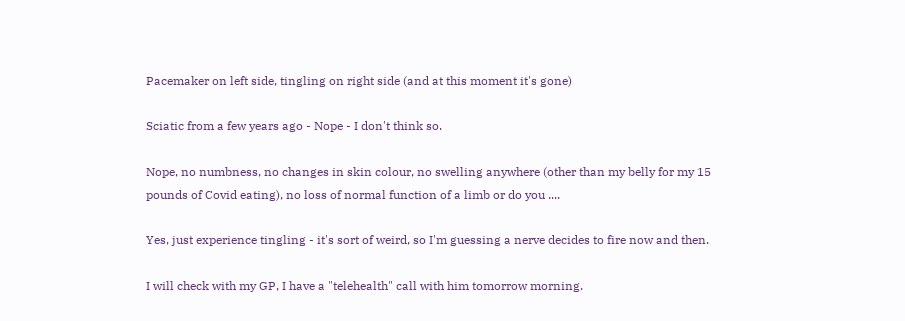Pacemaker on left side, tingling on right side (and at this moment it's gone)

Sciatic from a few years ago - Nope - I don't think so.

Nope, no numbness, no changes in skin colour, no swelling anywhere (other than my belly for my 15 pounds of Covid eating), no loss of normal function of a limb or do you ....

Yes, just experience tingling - it's sort of weird, so I'm guessing a nerve decides to fire now and then.

I will check with my GP, I have a "telehealth" call with him tomorrow morning.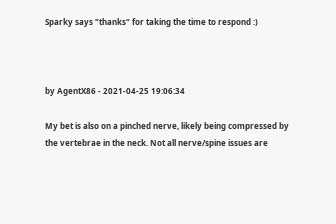Sparky says "thanks" for taking the time to respond :)



by AgentX86 - 2021-04-25 19:06:34

My bet is also on a pinched nerve, likely being compressed by the vertebrae in the neck. Not all nerve/spine issues are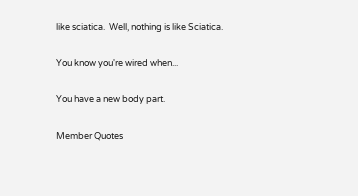like sciatica.  Well, nothing is like Sciatica.

You know you're wired when...

You have a new body part.

Member Quotes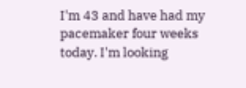I'm 43 and have had my pacemaker four weeks today. I'm looking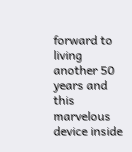forward to living another 50 years and this marvelous device inside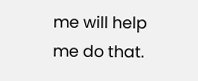me will help me do that.